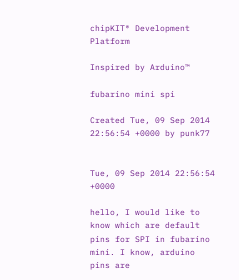chipKIT® Development Platform

Inspired by Arduino™

fubarino mini spi

Created Tue, 09 Sep 2014 22:56:54 +0000 by punk77


Tue, 09 Sep 2014 22:56:54 +0000

hello, I would like to know which are default pins for SPI in fubarino mini. I know, arduino pins are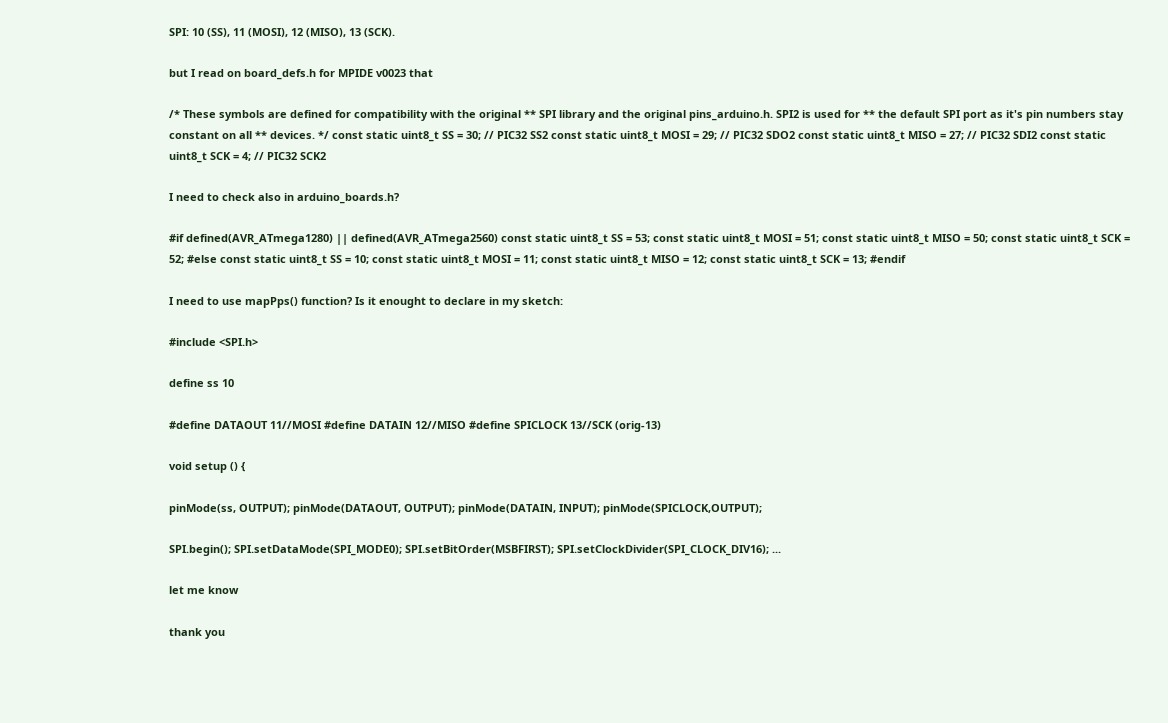SPI: 10 (SS), 11 (MOSI), 12 (MISO), 13 (SCK).

but I read on board_defs.h for MPIDE v0023 that

/* These symbols are defined for compatibility with the original ** SPI library and the original pins_arduino.h. SPI2 is used for ** the default SPI port as it's pin numbers stay constant on all ** devices. */ const static uint8_t SS = 30; // PIC32 SS2 const static uint8_t MOSI = 29; // PIC32 SDO2 const static uint8_t MISO = 27; // PIC32 SDI2 const static uint8_t SCK = 4; // PIC32 SCK2

I need to check also in arduino_boards.h?

#if defined(AVR_ATmega1280) || defined(AVR_ATmega2560) const static uint8_t SS = 53; const static uint8_t MOSI = 51; const static uint8_t MISO = 50; const static uint8_t SCK = 52; #else const static uint8_t SS = 10; const static uint8_t MOSI = 11; const static uint8_t MISO = 12; const static uint8_t SCK = 13; #endif

I need to use mapPps() function? Is it enought to declare in my sketch:

#include <SPI.h>

define ss 10

#define DATAOUT 11//MOSI #define DATAIN 12//MISO #define SPICLOCK 13//SCK (orig-13)

void setup () {

pinMode(ss, OUTPUT); pinMode(DATAOUT, OUTPUT); pinMode(DATAIN, INPUT); pinMode(SPICLOCK,OUTPUT);

SPI.begin(); SPI.setDataMode(SPI_MODE0); SPI.setBitOrder(MSBFIRST); SPI.setClockDivider(SPI_CLOCK_DIV16); ...

let me know

thank you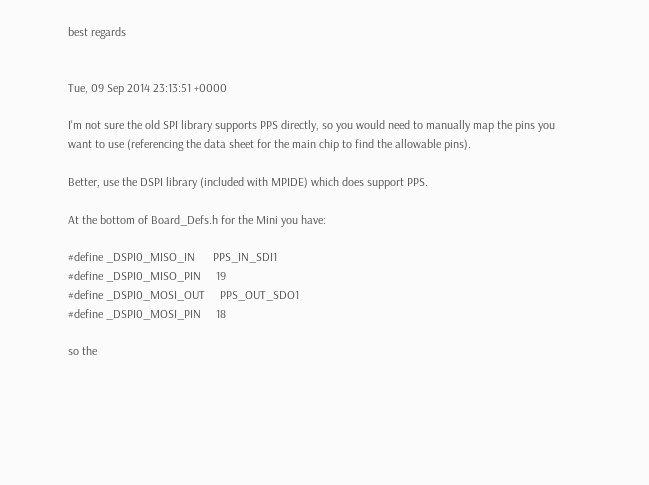best regards


Tue, 09 Sep 2014 23:13:51 +0000

I'm not sure the old SPI library supports PPS directly, so you would need to manually map the pins you want to use (referencing the data sheet for the main chip to find the allowable pins).

Better, use the DSPI library (included with MPIDE) which does support PPS.

At the bottom of Board_Defs.h for the Mini you have:

#define _DSPI0_MISO_IN      PPS_IN_SDI1
#define _DSPI0_MISO_PIN     19
#define _DSPI0_MOSI_OUT     PPS_OUT_SDO1
#define _DSPI0_MOSI_PIN     18

so the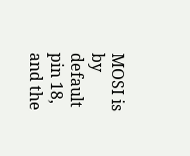MOSI is by default pin 18, and the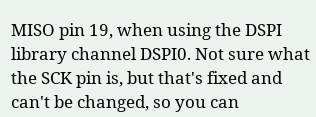MISO pin 19, when using the DSPI library channel DSPI0. Not sure what the SCK pin is, but that's fixed and can't be changed, so you can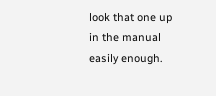look that one up in the manual easily enough.